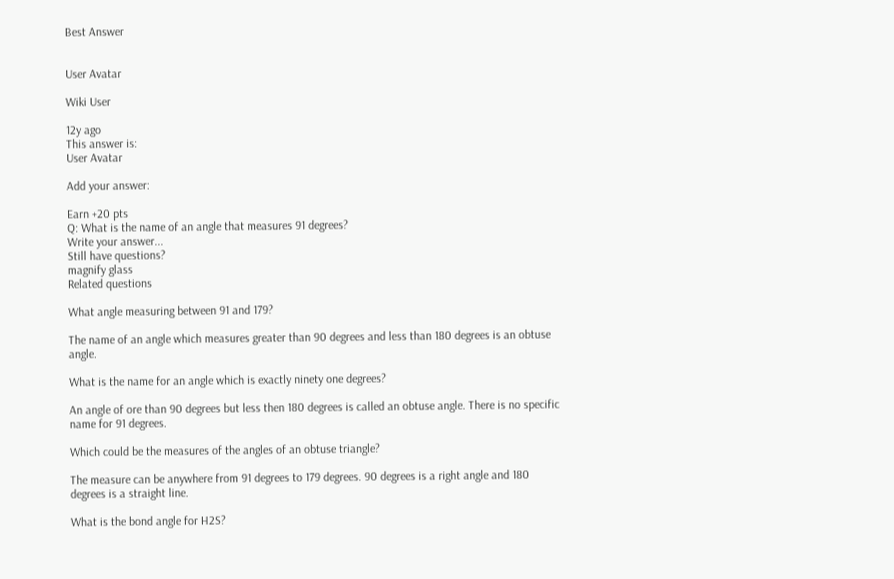Best Answer


User Avatar

Wiki User

12y ago
This answer is:
User Avatar

Add your answer:

Earn +20 pts
Q: What is the name of an angle that measures 91 degrees?
Write your answer...
Still have questions?
magnify glass
Related questions

What angle measuring between 91 and 179?

The name of an angle which measures greater than 90 degrees and less than 180 degrees is an obtuse angle.

What is the name for an angle which is exactly ninety one degrees?

An angle of ore than 90 degrees but less then 180 degrees is called an obtuse angle. There is no specific name for 91 degrees.

Which could be the measures of the angles of an obtuse triangle?

The measure can be anywhere from 91 degrees to 179 degrees. 90 degrees is a right angle and 180 degrees is a straight line.

What is the bond angle for H2S?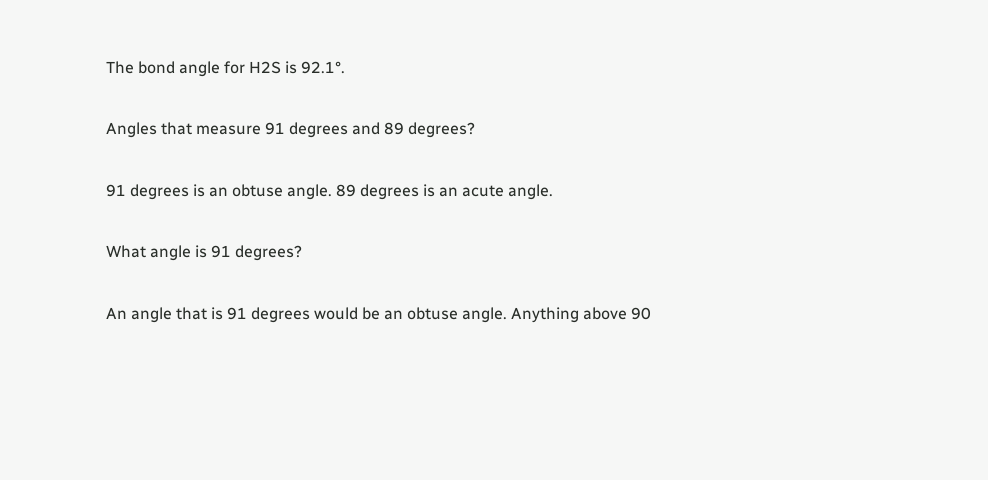The bond angle for H2S is 92.1°.

Angles that measure 91 degrees and 89 degrees?

91 degrees is an obtuse angle. 89 degrees is an acute angle.

What angle is 91 degrees?

An angle that is 91 degrees would be an obtuse angle. Anything above 90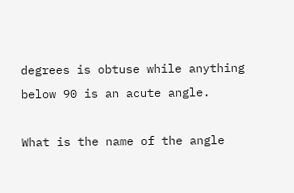degrees is obtuse while anything below 90 is an acute angle.

What is the name of the angle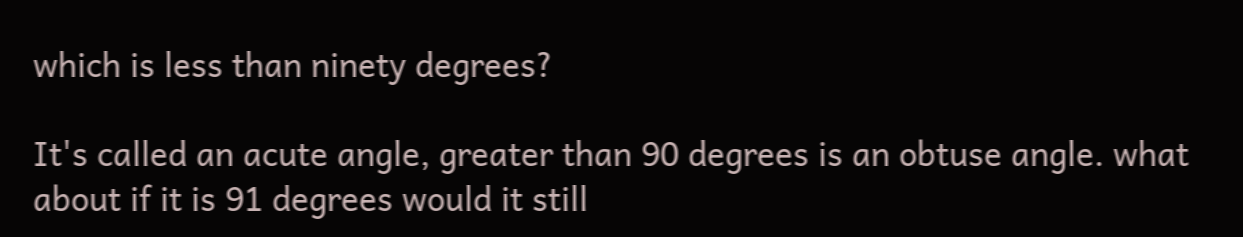which is less than ninety degrees?

It's called an acute angle, greater than 90 degrees is an obtuse angle. what about if it is 91 degrees would it still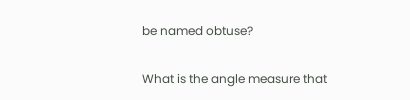be named obtuse?

What is the angle measure that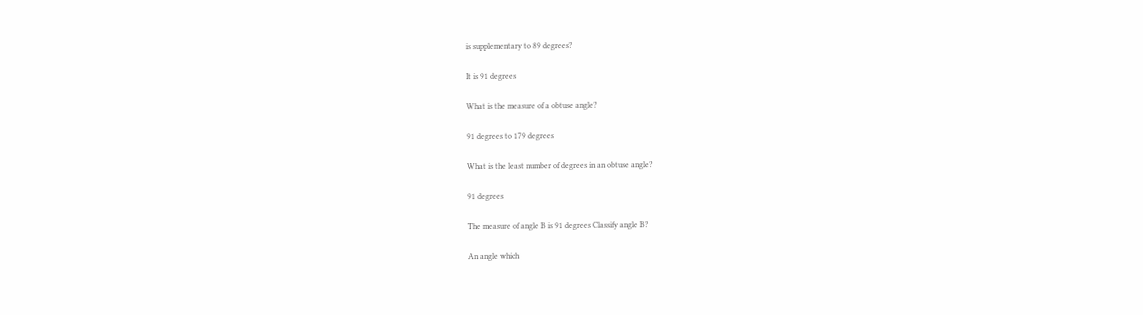is supplementary to 89 degrees?

It is 91 degrees

What is the measure of a obtuse angle?

91 degrees to 179 degrees

What is the least number of degrees in an obtuse angle?

91 degrees

The measure of angle B is 91 degrees Classify angle B?

An angle which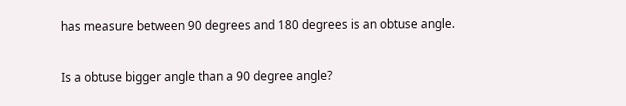has measure between 90 degrees and 180 degrees is an obtuse angle.

Is a obtuse bigger angle than a 90 degree angle?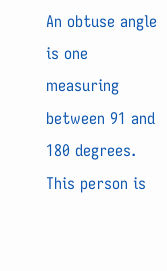An obtuse angle is one measuring between 91 and 180 degrees. This person is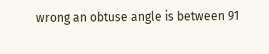wrong an obtuse angle is between 91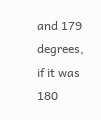and 179 degrees, if it was 180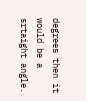degrees then it would be a srtaight angle.